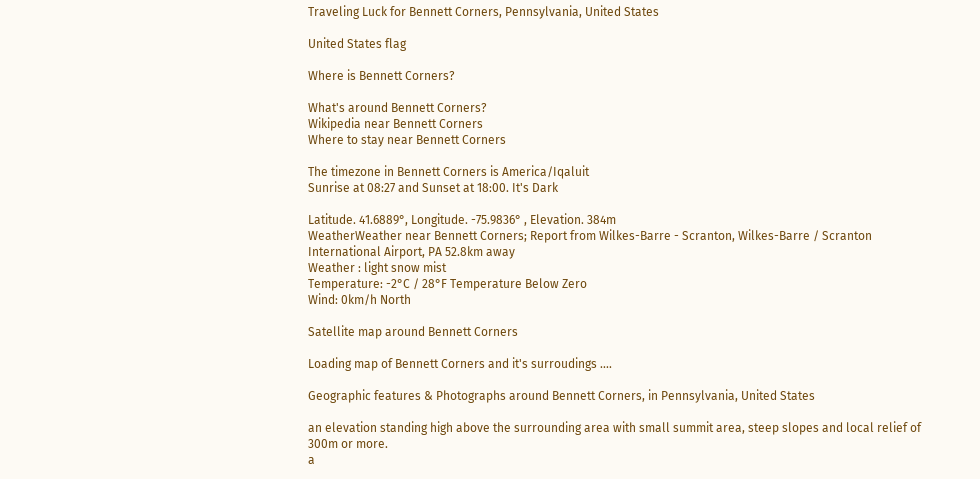Traveling Luck for Bennett Corners, Pennsylvania, United States

United States flag

Where is Bennett Corners?

What's around Bennett Corners?
Wikipedia near Bennett Corners
Where to stay near Bennett Corners

The timezone in Bennett Corners is America/Iqaluit
Sunrise at 08:27 and Sunset at 18:00. It's Dark

Latitude. 41.6889°, Longitude. -75.9836° , Elevation. 384m
WeatherWeather near Bennett Corners; Report from Wilkes-Barre - Scranton, Wilkes-Barre / Scranton International Airport, PA 52.8km away
Weather : light snow mist
Temperature: -2°C / 28°F Temperature Below Zero
Wind: 0km/h North

Satellite map around Bennett Corners

Loading map of Bennett Corners and it's surroudings ....

Geographic features & Photographs around Bennett Corners, in Pennsylvania, United States

an elevation standing high above the surrounding area with small summit area, steep slopes and local relief of 300m or more.
a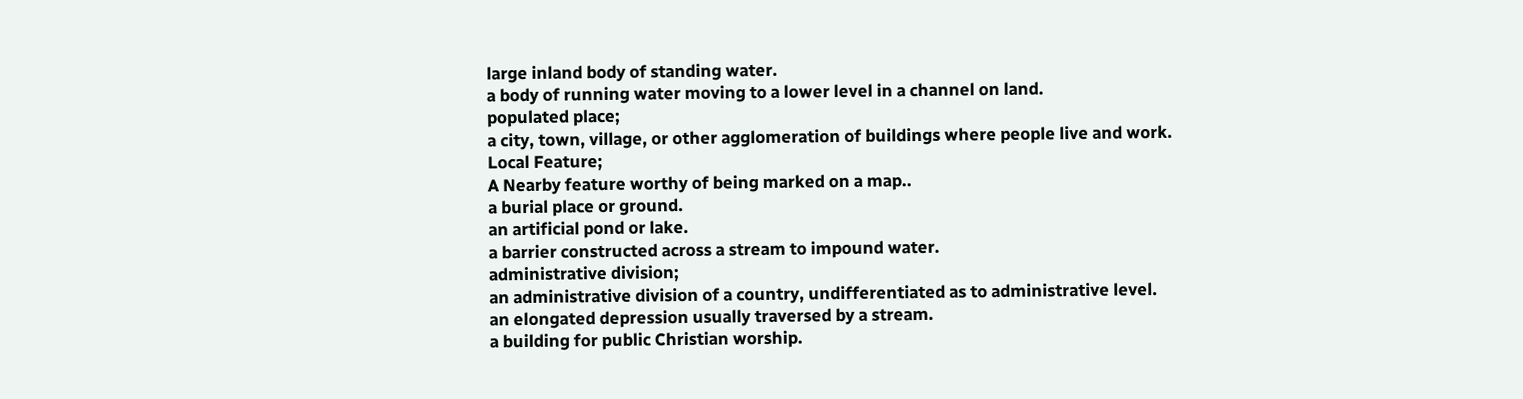large inland body of standing water.
a body of running water moving to a lower level in a channel on land.
populated place;
a city, town, village, or other agglomeration of buildings where people live and work.
Local Feature;
A Nearby feature worthy of being marked on a map..
a burial place or ground.
an artificial pond or lake.
a barrier constructed across a stream to impound water.
administrative division;
an administrative division of a country, undifferentiated as to administrative level.
an elongated depression usually traversed by a stream.
a building for public Christian worship.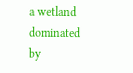a wetland dominated by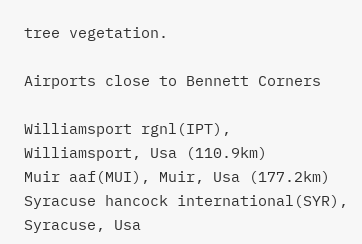tree vegetation.

Airports close to Bennett Corners

Williamsport rgnl(IPT), Williamsport, Usa (110.9km)
Muir aaf(MUI), Muir, Usa (177.2km)
Syracuse hancock international(SYR), Syracuse, Usa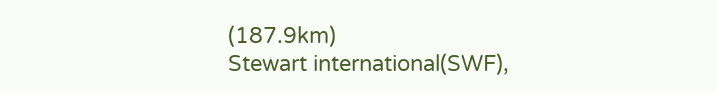(187.9km)
Stewart international(SWF),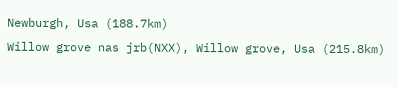Newburgh, Usa (188.7km)
Willow grove nas jrb(NXX), Willow grove, Usa (215.8km)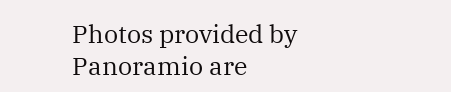Photos provided by Panoramio are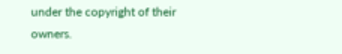under the copyright of their owners.